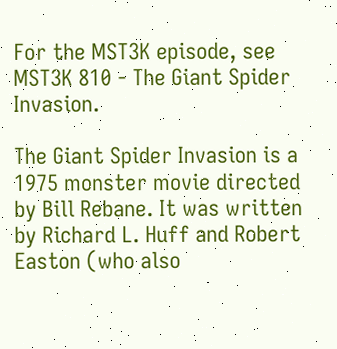For the MST3K episode, see MST3K 810 - The Giant Spider Invasion.

The Giant Spider Invasion is a 1975 monster movie directed by Bill Rebane. It was written by Richard L. Huff and Robert Easton (who also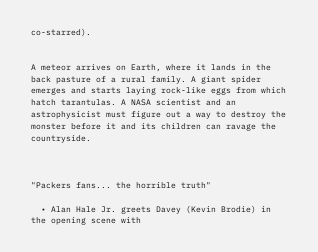co-starred).


A meteor arrives on Earth, where it lands in the back pasture of a rural family. A giant spider emerges and starts laying rock-like eggs from which hatch tarantulas. A NASA scientist and an astrophysicist must figure out a way to destroy the monster before it and its children can ravage the countryside.



"Packers fans... the horrible truth"

  • Alan Hale Jr. greets Davey (Kevin Brodie) in the opening scene with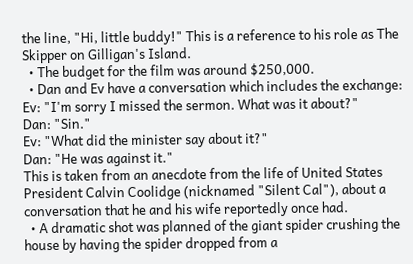the line, "Hi, little buddy!" This is a reference to his role as The Skipper on Gilligan's Island.
  • The budget for the film was around $250,000.
  • Dan and Ev have a conversation which includes the exchange:
Ev: "I'm sorry I missed the sermon. What was it about?"
Dan: "Sin."
Ev: "What did the minister say about it?"
Dan: "He was against it."
This is taken from an anecdote from the life of United States President Calvin Coolidge (nicknamed "Silent Cal"), about a conversation that he and his wife reportedly once had.
  • A dramatic shot was planned of the giant spider crushing the house by having the spider dropped from a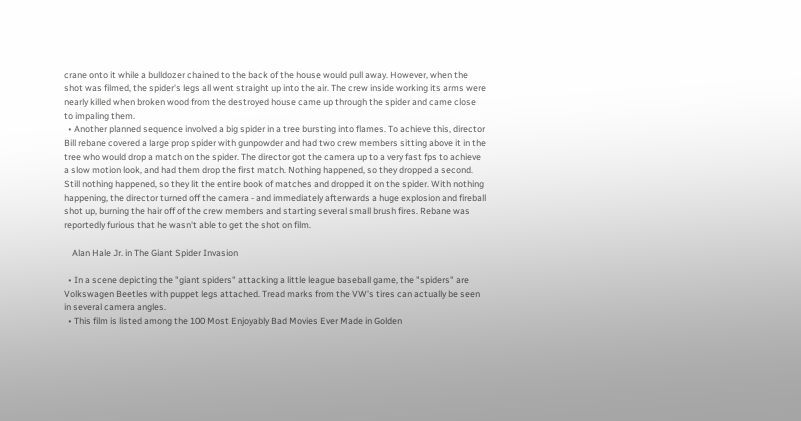crane onto it while a bulldozer chained to the back of the house would pull away. However, when the shot was filmed, the spider's legs all went straight up into the air. The crew inside working its arms were nearly killed when broken wood from the destroyed house came up through the spider and came close to impaling them.
  • Another planned sequence involved a big spider in a tree bursting into flames. To achieve this, director Bill rebane covered a large prop spider with gunpowder and had two crew members sitting above it in the tree who would drop a match on the spider. The director got the camera up to a very fast fps to achieve a slow motion look, and had them drop the first match. Nothing happened, so they dropped a second. Still nothing happened, so they lit the entire book of matches and dropped it on the spider. With nothing happening, the director turned off the camera - and immediately afterwards a huge explosion and fireball shot up, burning the hair off of the crew members and starting several small brush fires. Rebane was reportedly furious that he wasn't able to get the shot on film.

    Alan Hale Jr. in The Giant Spider Invasion

  • In a scene depicting the "giant spiders" attacking a little league baseball game, the "spiders" are Volkswagen Beetles with puppet legs attached. Tread marks from the VW's tires can actually be seen in several camera angles.
  • This film is listed among the 100 Most Enjoyably Bad Movies Ever Made in Golden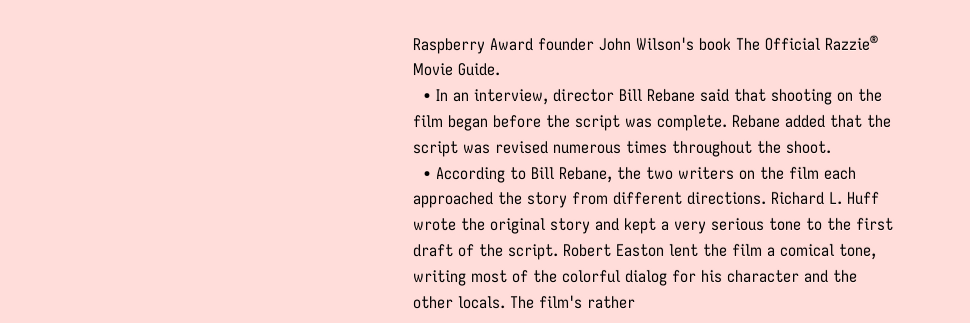Raspberry Award founder John Wilson's book The Official Razzie® Movie Guide.
  • In an interview, director Bill Rebane said that shooting on the film began before the script was complete. Rebane added that the script was revised numerous times throughout the shoot.
  • According to Bill Rebane, the two writers on the film each approached the story from different directions. Richard L. Huff wrote the original story and kept a very serious tone to the first draft of the script. Robert Easton lent the film a comical tone, writing most of the colorful dialog for his character and the other locals. The film's rather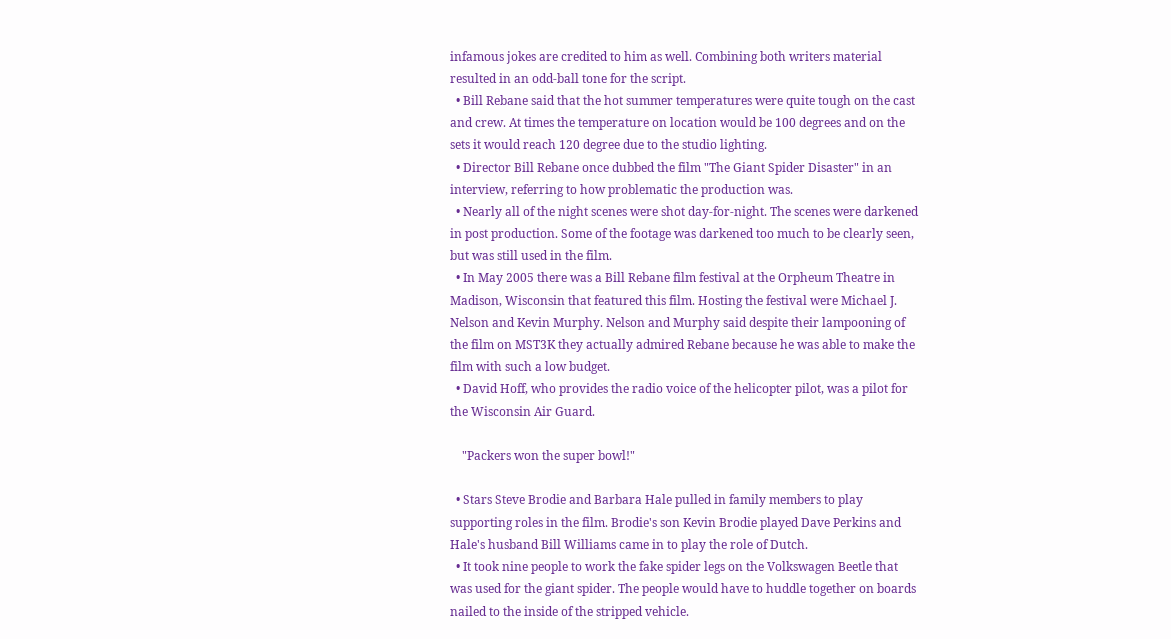infamous jokes are credited to him as well. Combining both writers material resulted in an odd-ball tone for the script.
  • Bill Rebane said that the hot summer temperatures were quite tough on the cast and crew. At times the temperature on location would be 100 degrees and on the sets it would reach 120 degree due to the studio lighting.
  • Director Bill Rebane once dubbed the film "The Giant Spider Disaster" in an interview, referring to how problematic the production was.
  • Nearly all of the night scenes were shot day-for-night. The scenes were darkened in post production. Some of the footage was darkened too much to be clearly seen, but was still used in the film.
  • In May 2005 there was a Bill Rebane film festival at the Orpheum Theatre in Madison, Wisconsin that featured this film. Hosting the festival were Michael J. Nelson and Kevin Murphy. Nelson and Murphy said despite their lampooning of the film on MST3K they actually admired Rebane because he was able to make the film with such a low budget.
  • David Hoff, who provides the radio voice of the helicopter pilot, was a pilot for the Wisconsin Air Guard.

    "Packers won the super bowl!"

  • Stars Steve Brodie and Barbara Hale pulled in family members to play supporting roles in the film. Brodie's son Kevin Brodie played Dave Perkins and Hale's husband Bill Williams came in to play the role of Dutch.
  • It took nine people to work the fake spider legs on the Volkswagen Beetle that was used for the giant spider. The people would have to huddle together on boards nailed to the inside of the stripped vehicle.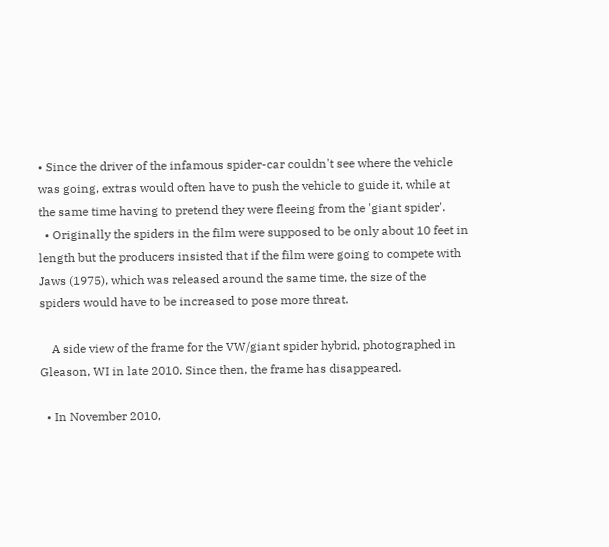• Since the driver of the infamous spider-car couldn't see where the vehicle was going, extras would often have to push the vehicle to guide it, while at the same time having to pretend they were fleeing from the 'giant spider'.
  • Originally the spiders in the film were supposed to be only about 10 feet in length but the producers insisted that if the film were going to compete with Jaws (1975), which was released around the same time, the size of the spiders would have to be increased to pose more threat.

    A side view of the frame for the VW/giant spider hybrid, photographed in Gleason, WI in late 2010. Since then, the frame has disappeared.

  • In November 2010,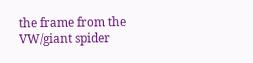the frame from the VW/giant spider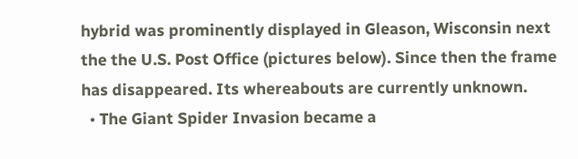hybrid was prominently displayed in Gleason, Wisconsin next the the U.S. Post Office (pictures below). Since then the frame has disappeared. Its whereabouts are currently unknown.
  • The Giant Spider Invasion became a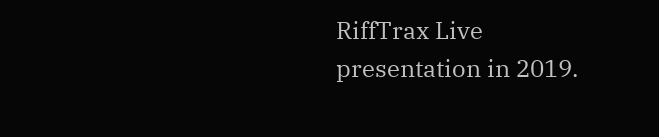RiffTrax Live presentation in 2019.